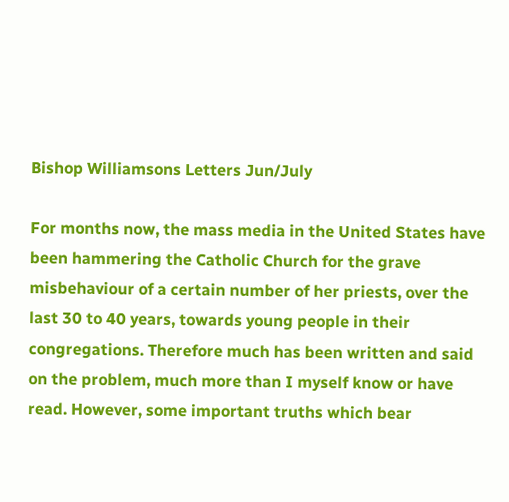Bishop Williamsons Letters Jun/July

For months now, the mass media in the United States have been hammering the Catholic Church for the grave misbehaviour of a certain number of her priests, over the last 30 to 40 years, towards young people in their congregations. Therefore much has been written and said on the problem, much more than I myself know or have read. However, some important truths which bear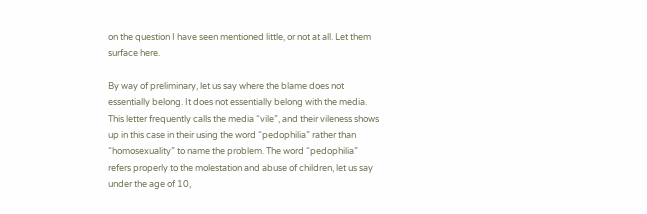on the question I have seen mentioned little, or not at all. Let them surface here.

By way of preliminary, let us say where the blame does not essentially belong. It does not essentially belong with the media. This letter frequently calls the media “vile”, and their vileness shows up in this case in their using the word “pedophilia” rather than “homosexuality” to name the problem. The word “pedophilia” refers properly to the molestation and abuse of children, let us say under the age of 10,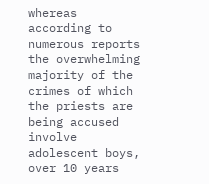whereas according to numerous reports the overwhelming majority of the crimes of which the priests are being accused involve adolescent boys, over 10 years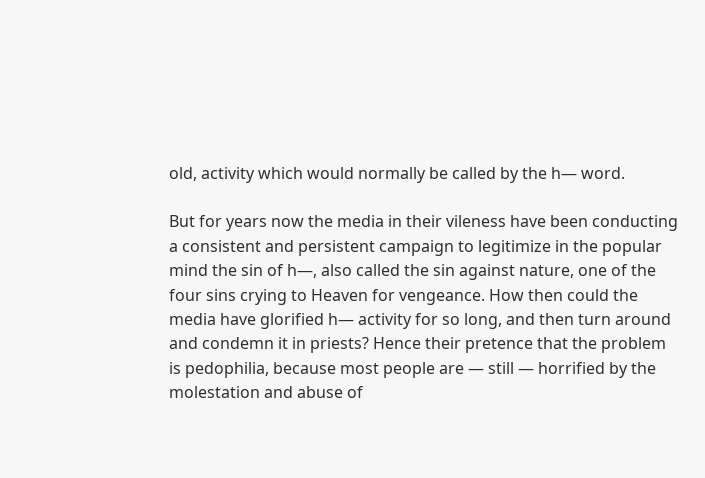old, activity which would normally be called by the h— word.

But for years now the media in their vileness have been conducting a consistent and persistent campaign to legitimize in the popular mind the sin of h—, also called the sin against nature, one of the four sins crying to Heaven for vengeance. How then could the media have glorified h— activity for so long, and then turn around and condemn it in priests? Hence their pretence that the problem is pedophilia, because most people are — still — horrified by the molestation and abuse of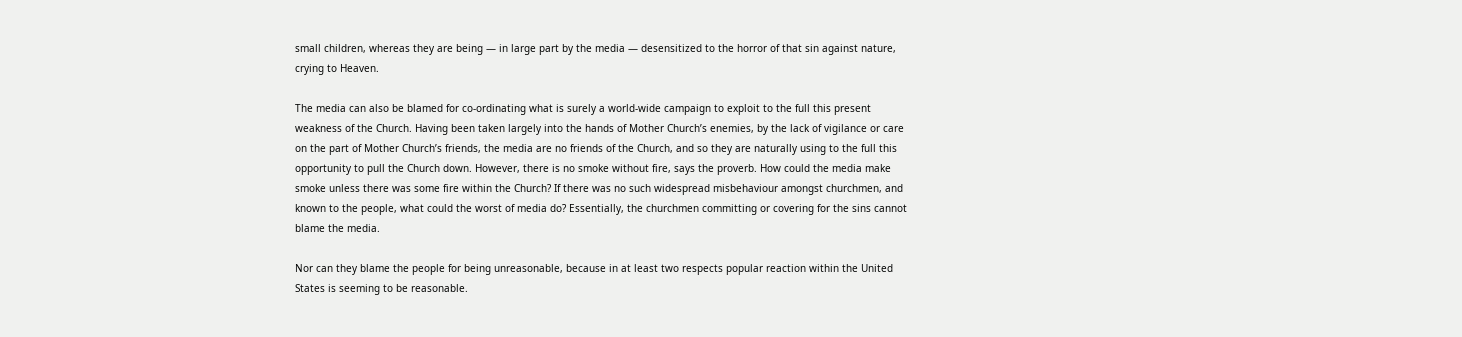small children, whereas they are being — in large part by the media — desensitized to the horror of that sin against nature, crying to Heaven.

The media can also be blamed for co-ordinating what is surely a world-wide campaign to exploit to the full this present weakness of the Church. Having been taken largely into the hands of Mother Church’s enemies, by the lack of vigilance or care on the part of Mother Church’s friends, the media are no friends of the Church, and so they are naturally using to the full this opportunity to pull the Church down. However, there is no smoke without fire, says the proverb. How could the media make smoke unless there was some fire within the Church? If there was no such widespread misbehaviour amongst churchmen, and known to the people, what could the worst of media do? Essentially, the churchmen committing or covering for the sins cannot blame the media.

Nor can they blame the people for being unreasonable, because in at least two respects popular reaction within the United States is seeming to be reasonable.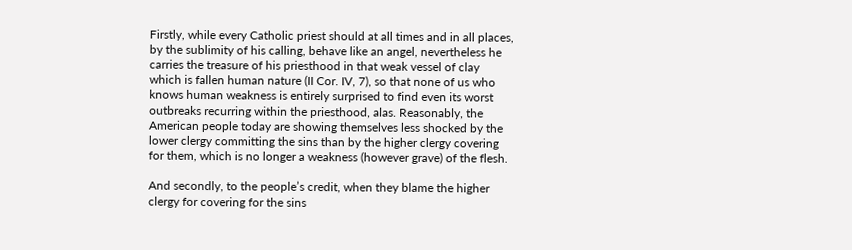Firstly, while every Catholic priest should at all times and in all places, by the sublimity of his calling, behave like an angel, nevertheless he carries the treasure of his priesthood in that weak vessel of clay which is fallen human nature (II Cor. IV, 7), so that none of us who knows human weakness is entirely surprised to find even its worst outbreaks recurring within the priesthood, alas. Reasonably, the American people today are showing themselves less shocked by the lower clergy committing the sins than by the higher clergy covering for them, which is no longer a weakness (however grave) of the flesh.

And secondly, to the people’s credit, when they blame the higher clergy for covering for the sins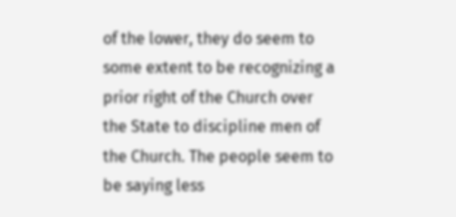of the lower, they do seem to some extent to be recognizing a prior right of the Church over the State to discipline men of the Church. The people seem to be saying less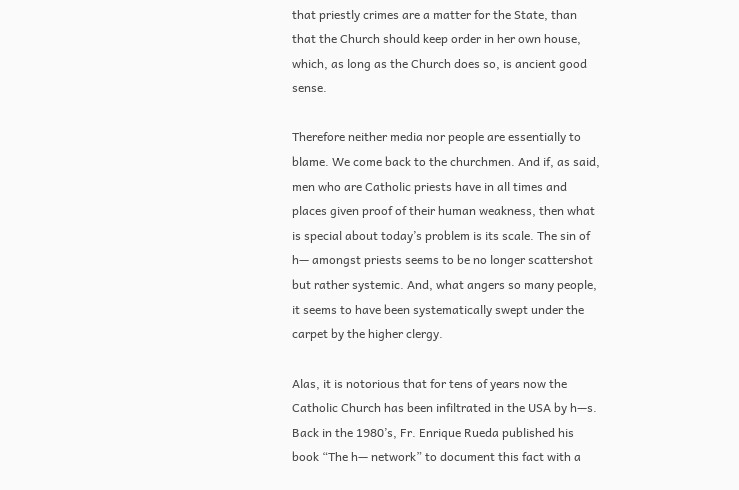that priestly crimes are a matter for the State, than that the Church should keep order in her own house, which, as long as the Church does so, is ancient good sense.

Therefore neither media nor people are essentially to blame. We come back to the churchmen. And if, as said, men who are Catholic priests have in all times and places given proof of their human weakness, then what is special about today’s problem is its scale. The sin of h— amongst priests seems to be no longer scattershot but rather systemic. And, what angers so many people, it seems to have been systematically swept under the carpet by the higher clergy.

Alas, it is notorious that for tens of years now the Catholic Church has been infiltrated in the USA by h—s. Back in the 1980’s, Fr. Enrique Rueda published his book “The h— network” to document this fact with a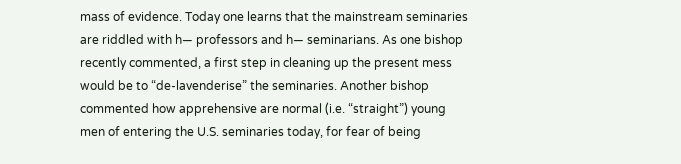mass of evidence. Today one learns that the mainstream seminaries are riddled with h— professors and h— seminarians. As one bishop recently commented, a first step in cleaning up the present mess would be to “de-lavenderise” the seminaries. Another bishop commented how apprehensive are normal (i.e. “straight”) young men of entering the U.S. seminaries today, for fear of being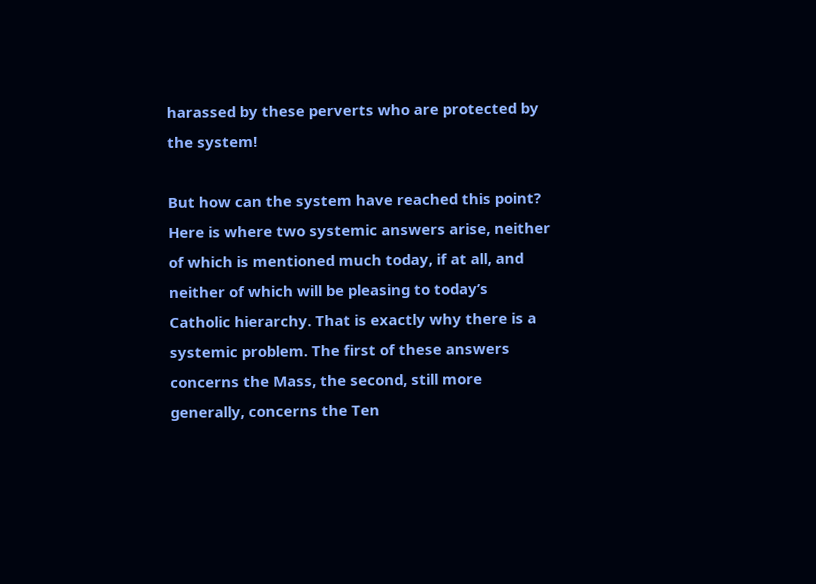harassed by these perverts who are protected by the system!

But how can the system have reached this point? Here is where two systemic answers arise, neither of which is mentioned much today, if at all, and neither of which will be pleasing to today’s Catholic hierarchy. That is exactly why there is a systemic problem. The first of these answers concerns the Mass, the second, still more generally, concerns the Ten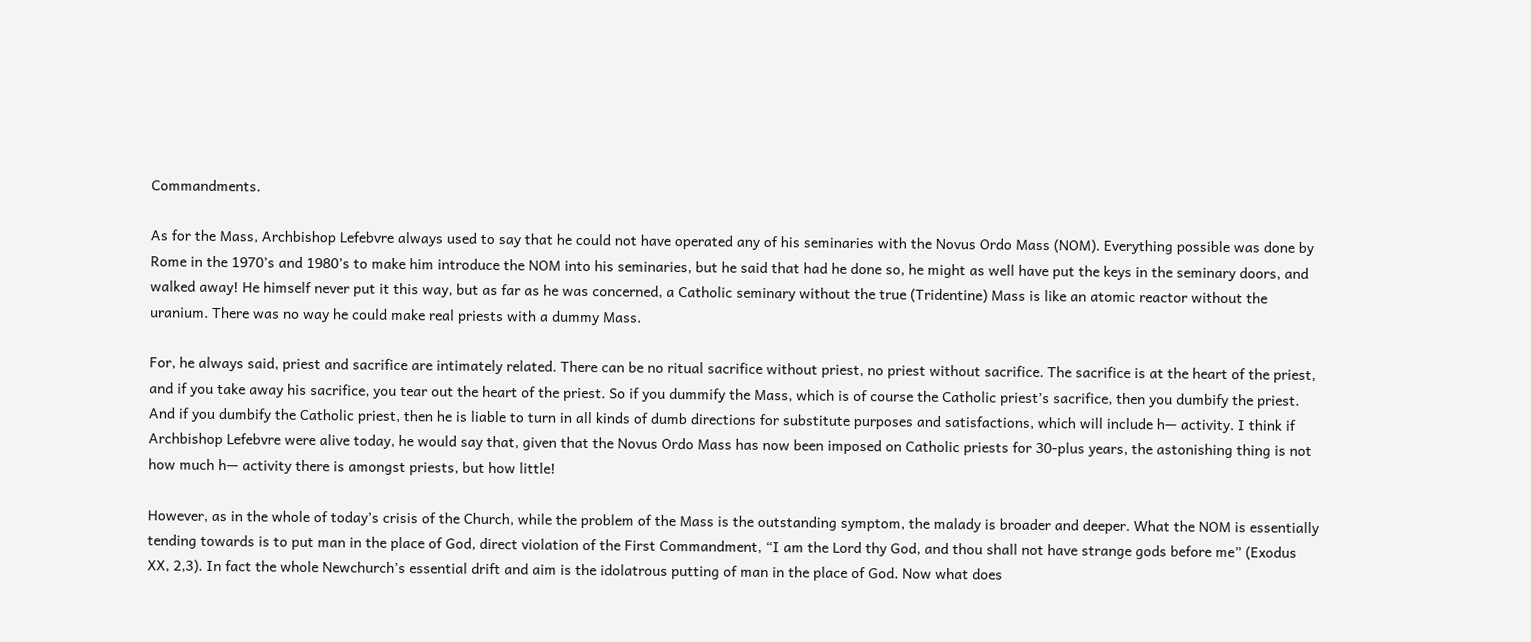Commandments.

As for the Mass, Archbishop Lefebvre always used to say that he could not have operated any of his seminaries with the Novus Ordo Mass (NOM). Everything possible was done by Rome in the 1970’s and 1980’s to make him introduce the NOM into his seminaries, but he said that had he done so, he might as well have put the keys in the seminary doors, and walked away! He himself never put it this way, but as far as he was concerned, a Catholic seminary without the true (Tridentine) Mass is like an atomic reactor without the uranium. There was no way he could make real priests with a dummy Mass.

For, he always said, priest and sacrifice are intimately related. There can be no ritual sacrifice without priest, no priest without sacrifice. The sacrifice is at the heart of the priest, and if you take away his sacrifice, you tear out the heart of the priest. So if you dummify the Mass, which is of course the Catholic priest’s sacrifice, then you dumbify the priest. And if you dumbify the Catholic priest, then he is liable to turn in all kinds of dumb directions for substitute purposes and satisfactions, which will include h— activity. I think if Archbishop Lefebvre were alive today, he would say that, given that the Novus Ordo Mass has now been imposed on Catholic priests for 30-plus years, the astonishing thing is not how much h— activity there is amongst priests, but how little!

However, as in the whole of today’s crisis of the Church, while the problem of the Mass is the outstanding symptom, the malady is broader and deeper. What the NOM is essentially tending towards is to put man in the place of God, direct violation of the First Commandment, “I am the Lord thy God, and thou shall not have strange gods before me” (Exodus XX, 2,3). In fact the whole Newchurch’s essential drift and aim is the idolatrous putting of man in the place of God. Now what does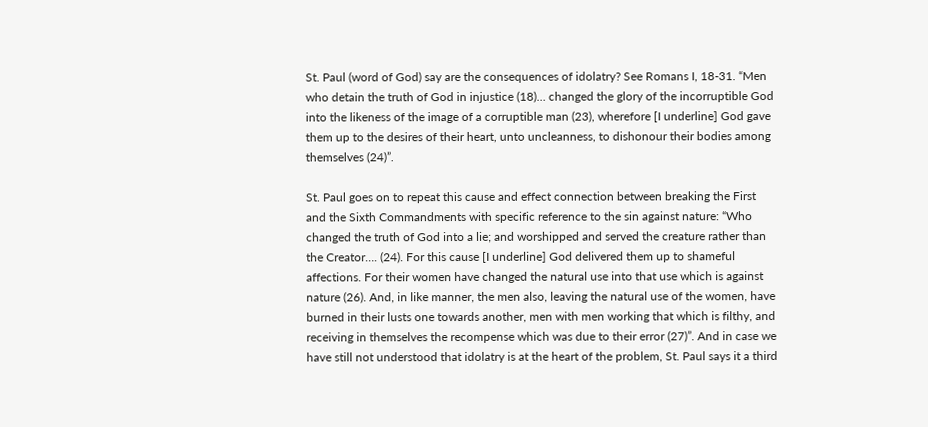St. Paul (word of God) say are the consequences of idolatry? See Romans I, 18-31. “Men who detain the truth of God in injustice (18)… changed the glory of the incorruptible God into the likeness of the image of a corruptible man (23), wherefore [I underline] God gave them up to the desires of their heart, unto uncleanness, to dishonour their bodies among themselves (24)”.

St. Paul goes on to repeat this cause and effect connection between breaking the First and the Sixth Commandments with specific reference to the sin against nature: “Who changed the truth of God into a lie; and worshipped and served the creature rather than the Creator…. (24). For this cause [I underline] God delivered them up to shameful affections. For their women have changed the natural use into that use which is against nature (26). And, in like manner, the men also, leaving the natural use of the women, have burned in their lusts one towards another, men with men working that which is filthy, and receiving in themselves the recompense which was due to their error (27)”. And in case we have still not understood that idolatry is at the heart of the problem, St. Paul says it a third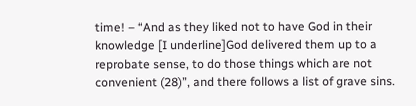time! – “And as they liked not to have God in their knowledge [I underline]God delivered them up to a reprobate sense, to do those things which are not convenient (28)”, and there follows a list of grave sins.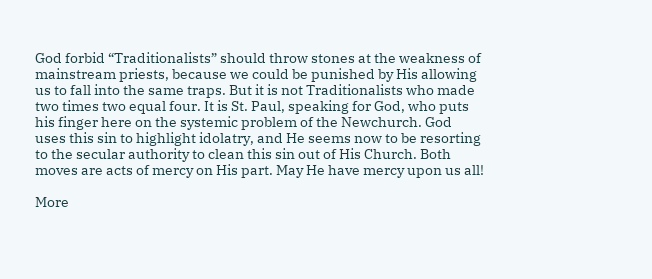God forbid “Traditionalists” should throw stones at the weakness of mainstream priests, because we could be punished by His allowing us to fall into the same traps. But it is not Traditionalists who made two times two equal four. It is St. Paul, speaking for God, who puts his finger here on the systemic problem of the Newchurch. God uses this sin to highlight idolatry, and He seems now to be resorting to the secular authority to clean this sin out of His Church. Both moves are acts of mercy on His part. May He have mercy upon us all!

More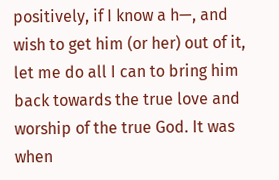positively, if I know a h—, and wish to get him (or her) out of it, let me do all I can to bring him back towards the true love and worship of the true God. It was when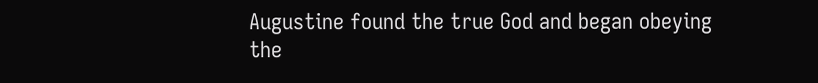Augustine found the true God and began obeying the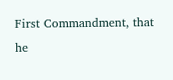First Commandment, that he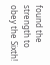found the strength to obey the Sixth!